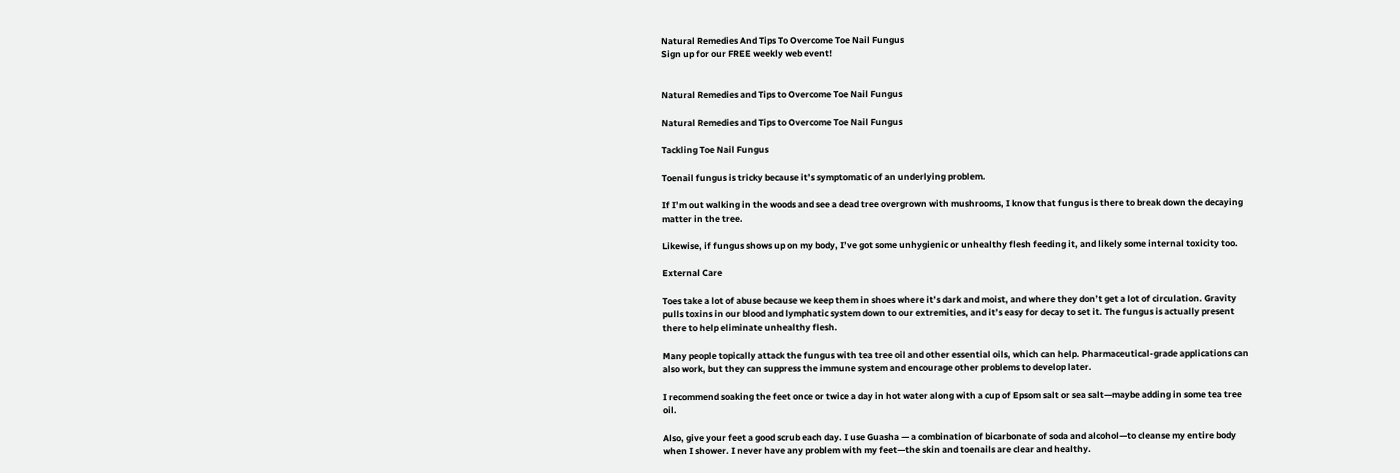Natural Remedies And Tips To Overcome Toe Nail Fungus
Sign up for our FREE weekly web event!


Natural Remedies and Tips to Overcome Toe Nail Fungus

Natural Remedies and Tips to Overcome Toe Nail Fungus

Tackling Toe Nail Fungus

Toenail fungus is tricky because it’s symptomatic of an underlying problem.

If I’m out walking in the woods and see a dead tree overgrown with mushrooms, I know that fungus is there to break down the decaying matter in the tree.

Likewise, if fungus shows up on my body, I’ve got some unhygienic or unhealthy flesh feeding it, and likely some internal toxicity too.

External Care

Toes take a lot of abuse because we keep them in shoes where it’s dark and moist, and where they don’t get a lot of circulation. Gravity pulls toxins in our blood and lymphatic system down to our extremities, and it’s easy for decay to set it. The fungus is actually present there to help eliminate unhealthy flesh.

Many people topically attack the fungus with tea tree oil and other essential oils, which can help. Pharmaceutical-grade applications can also work, but they can suppress the immune system and encourage other problems to develop later.

I recommend soaking the feet once or twice a day in hot water along with a cup of Epsom salt or sea salt—maybe adding in some tea tree oil.

Also, give your feet a good scrub each day. I use Guasha — a combination of bicarbonate of soda and alcohol—to cleanse my entire body when I shower. I never have any problem with my feet—the skin and toenails are clear and healthy.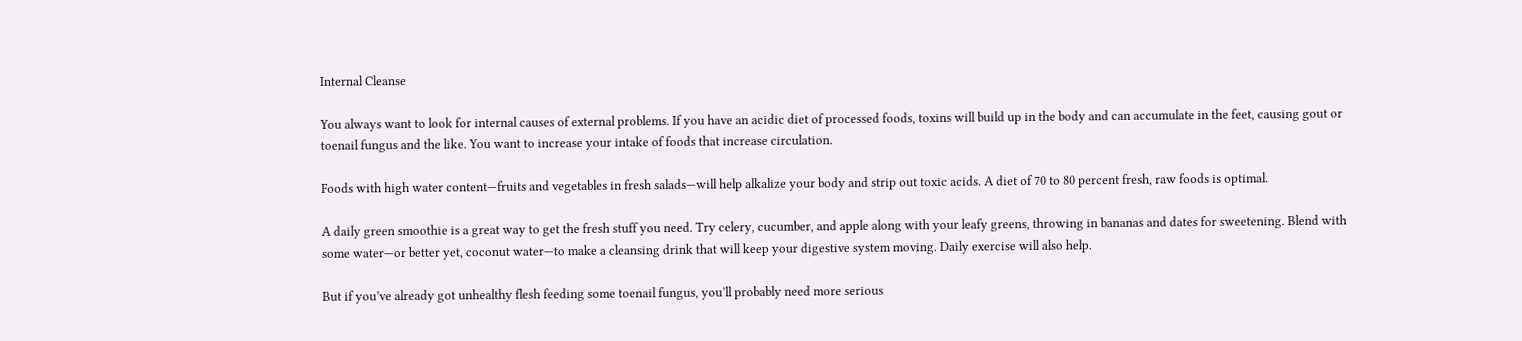Internal Cleanse

You always want to look for internal causes of external problems. If you have an acidic diet of processed foods, toxins will build up in the body and can accumulate in the feet, causing gout or toenail fungus and the like. You want to increase your intake of foods that increase circulation.

Foods with high water content—fruits and vegetables in fresh salads—will help alkalize your body and strip out toxic acids. A diet of 70 to 80 percent fresh, raw foods is optimal.

A daily green smoothie is a great way to get the fresh stuff you need. Try celery, cucumber, and apple along with your leafy greens, throwing in bananas and dates for sweetening. Blend with some water—or better yet, coconut water—to make a cleansing drink that will keep your digestive system moving. Daily exercise will also help.

But if you’ve already got unhealthy flesh feeding some toenail fungus, you’ll probably need more serious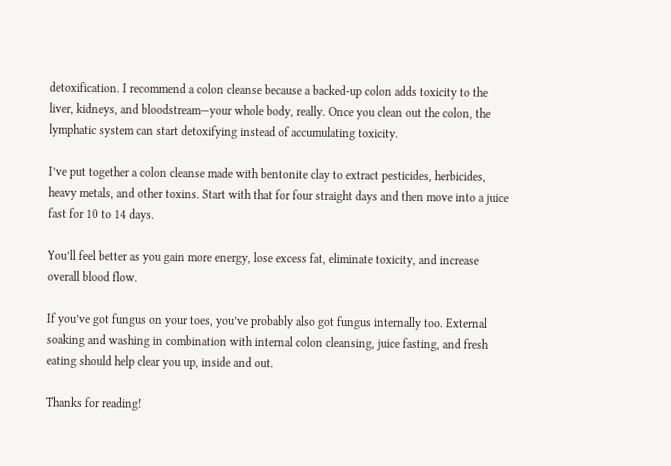detoxification. I recommend a colon cleanse because a backed-up colon adds toxicity to the liver, kidneys, and bloodstream—your whole body, really. Once you clean out the colon, the lymphatic system can start detoxifying instead of accumulating toxicity.

I’ve put together a colon cleanse made with bentonite clay to extract pesticides, herbicides, heavy metals, and other toxins. Start with that for four straight days and then move into a juice fast for 10 to 14 days.

You’ll feel better as you gain more energy, lose excess fat, eliminate toxicity, and increase overall blood flow.

If you’ve got fungus on your toes, you’ve probably also got fungus internally too. External soaking and washing in combination with internal colon cleansing, juice fasting, and fresh eating should help clear you up, inside and out.

Thanks for reading!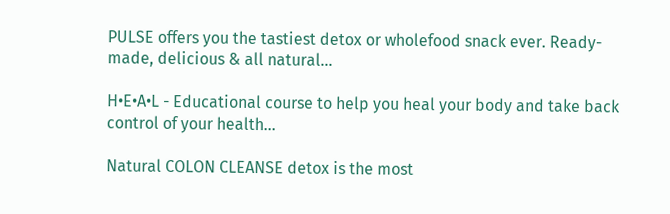PULSE offers you the tastiest detox or wholefood snack ever. Ready-made, delicious & all natural...

H•E•A•L - Educational course to help you heal your body and take back control of your health...

Natural COLON CLEANSE detox is the most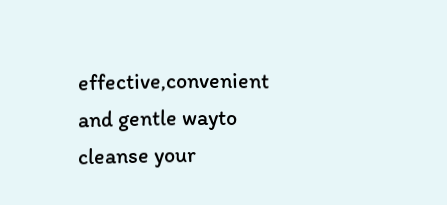effective,convenient and gentle wayto cleanse your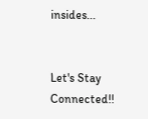insides...


Let's Stay Connected!!